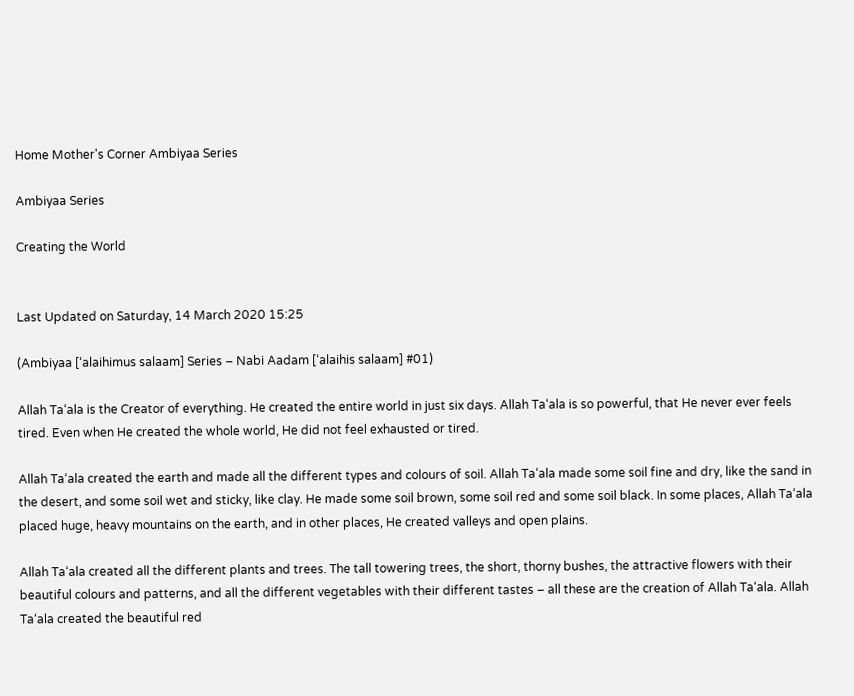Home Mother's Corner Ambiyaa Series

Ambiyaa Series

Creating the World


Last Updated on Saturday, 14 March 2020 15:25

(Ambiyaa [‘alaihimus salaam] Series – Nabi Aadam [‘alaihis salaam] #01)

Allah Ta‘ala is the Creator of everything. He created the entire world in just six days. Allah Ta‘ala is so powerful, that He never ever feels tired. Even when He created the whole world, He did not feel exhausted or tired.

Allah Ta‘ala created the earth and made all the different types and colours of soil. Allah Ta‘ala made some soil fine and dry, like the sand in the desert, and some soil wet and sticky, like clay. He made some soil brown, some soil red and some soil black. In some places, Allah Ta‘ala placed huge, heavy mountains on the earth, and in other places, He created valleys and open plains.

Allah Ta‘ala created all the different plants and trees. The tall towering trees, the short, thorny bushes, the attractive flowers with their beautiful colours and patterns, and all the different vegetables with their different tastes – all these are the creation of Allah Ta‘ala. Allah Ta‘ala created the beautiful red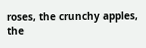roses, the crunchy apples, the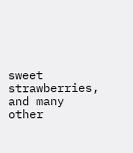sweet strawberries, and many other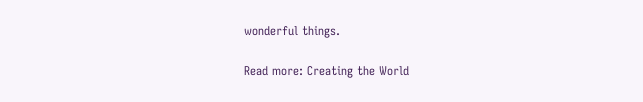wonderful things.

Read more: Creating the World